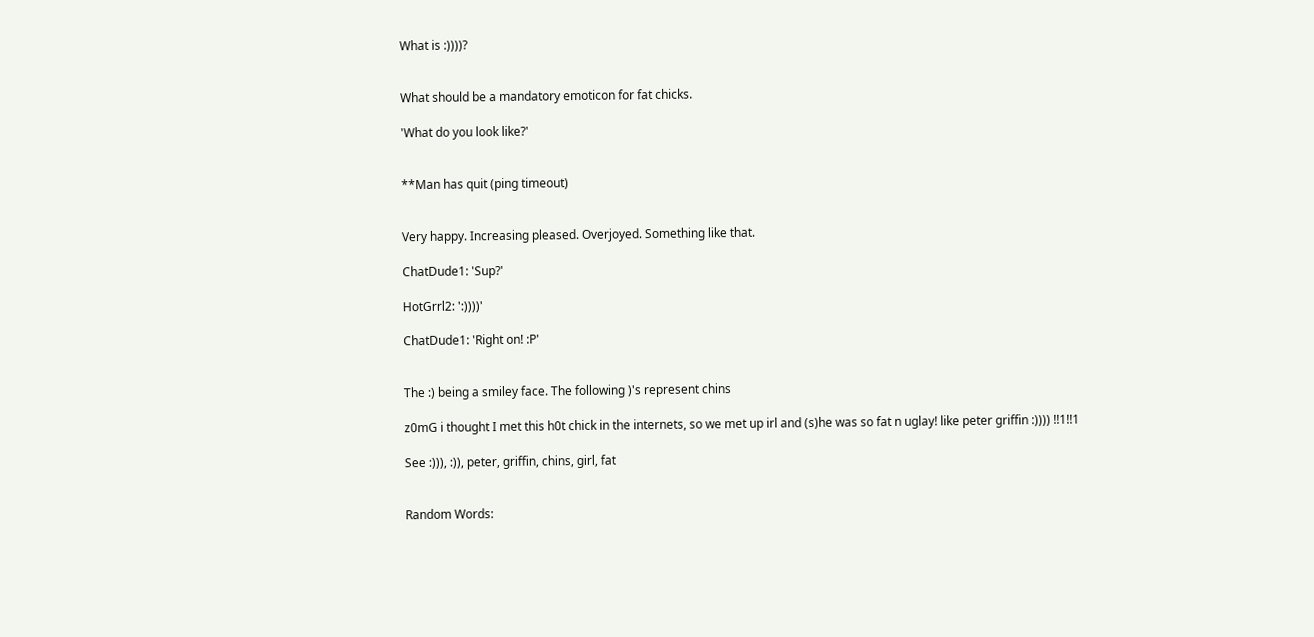What is :))))?


What should be a mandatory emoticon for fat chicks.

'What do you look like?'


**Man has quit (ping timeout)


Very happy. Increasing pleased. Overjoyed. Something like that.

ChatDude1: 'Sup?'

HotGrrl2: ':))))'

ChatDude1: 'Right on! :P'


The :) being a smiley face. The following )'s represent chins

z0mG i thought I met this h0t chick in the internets, so we met up irl and (s)he was so fat n uglay! like peter griffin :)))) !!1!!1

See :))), :)), peter, griffin, chins, girl, fat


Random Words: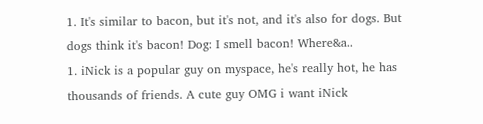1. It's similar to bacon, but it's not, and it's also for dogs. But dogs think it's bacon! Dog: I smell bacon! Where&a..
1. iNick is a popular guy on myspace, he's really hot, he has thousands of friends. A cute guy OMG i want iNick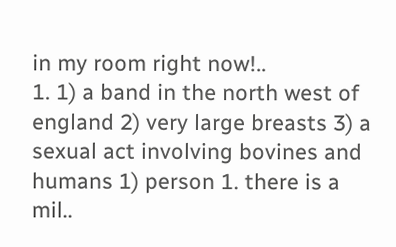in my room right now!..
1. 1) a band in the north west of england 2) very large breasts 3) a sexual act involving bovines and humans 1) person 1. there is a mil..